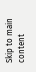Skip to main content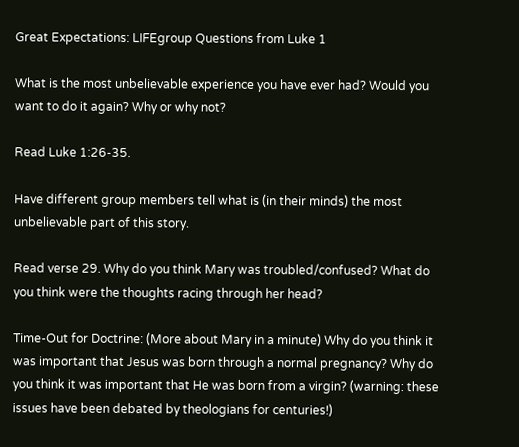Great Expectations: LIFEgroup Questions from Luke 1

What is the most unbelievable experience you have ever had? Would you want to do it again? Why or why not?

Read Luke 1:26-35.

Have different group members tell what is (in their minds) the most unbelievable part of this story.

Read verse 29. Why do you think Mary was troubled/confused? What do you think were the thoughts racing through her head?

Time-Out for Doctrine: (More about Mary in a minute) Why do you think it was important that Jesus was born through a normal pregnancy? Why do you think it was important that He was born from a virgin? (warning: these issues have been debated by theologians for centuries!)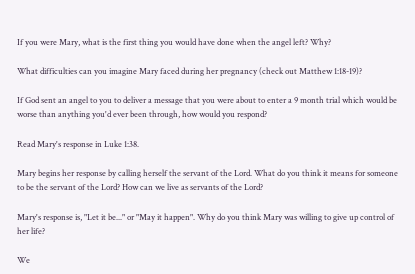If you were Mary, what is the first thing you would have done when the angel left? Why?

What difficulties can you imagine Mary faced during her pregnancy (check out Matthew 1:18-19)?

If God sent an angel to you to deliver a message that you were about to enter a 9 month trial which would be worse than anything you'd ever been through, how would you respond?

Read Mary's response in Luke 1:38.

Mary begins her response by calling herself the servant of the Lord. What do you think it means for someone to be the servant of the Lord? How can we live as servants of the Lord?

Mary's response is, "Let it be..." or "May it happen". Why do you think Mary was willing to give up control of her life?

We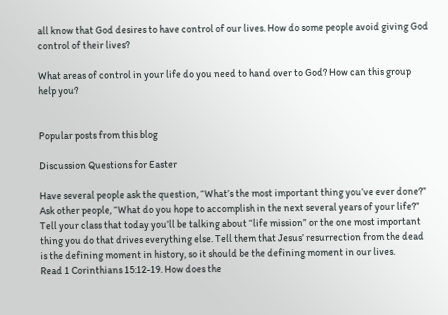all know that God desires to have control of our lives. How do some people avoid giving God control of their lives?

What areas of control in your life do you need to hand over to God? How can this group help you?


Popular posts from this blog

Discussion Questions for Easter

Have several people ask the question, “What’s the most important thing you’ve ever done?”
Ask other people, “What do you hope to accomplish in the next several years of your life?”
Tell your class that today you’ll be talking about “life mission” or the one most important thing you do that drives everything else. Tell them that Jesus’ resurrection from the dead is the defining moment in history, so it should be the defining moment in our lives.
Read 1 Corinthians 15:12-19. How does the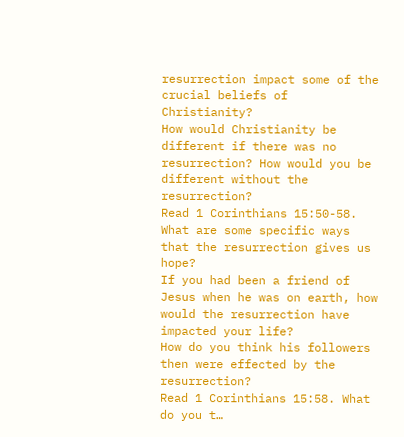resurrection impact some of the crucial beliefs of Christianity?
How would Christianity be different if there was no resurrection? How would you be different without the resurrection?
Read 1 Corinthians 15:50-58. What are some specific ways that the resurrection gives us hope?
If you had been a friend of Jesus when he was on earth, how would the resurrection have impacted your life?
How do you think his followers then were effected by the resurrection?
Read 1 Corinthians 15:58. What do you t…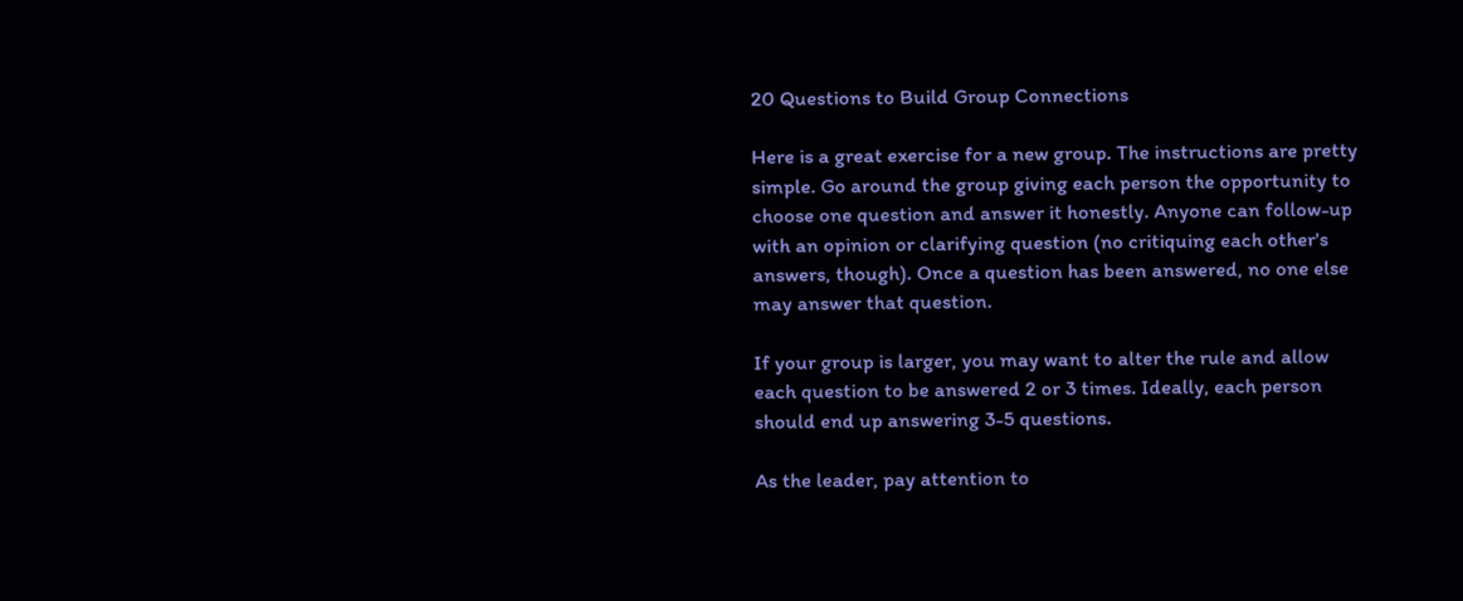20 Questions to Build Group Connections

Here is a great exercise for a new group. The instructions are pretty simple. Go around the group giving each person the opportunity to choose one question and answer it honestly. Anyone can follow-up with an opinion or clarifying question (no critiquing each other's answers, though). Once a question has been answered, no one else may answer that question.

If your group is larger, you may want to alter the rule and allow each question to be answered 2 or 3 times. Ideally, each person should end up answering 3-5 questions.

As the leader, pay attention to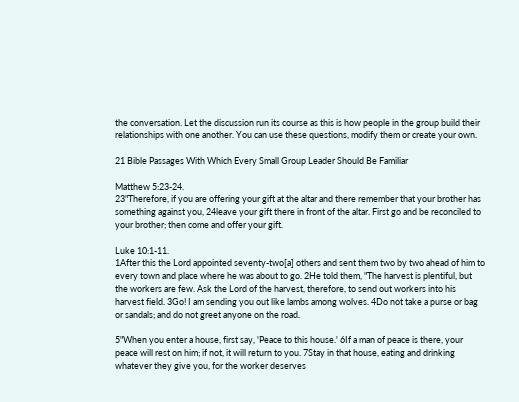the conversation. Let the discussion run its course as this is how people in the group build their relationships with one another. You can use these questions, modify them or create your own.

21 Bible Passages With Which Every Small Group Leader Should Be Familiar

Matthew 5:23-24.
23"Therefore, if you are offering your gift at the altar and there remember that your brother has something against you, 24leave your gift there in front of the altar. First go and be reconciled to your brother; then come and offer your gift.

Luke 10:1-11.
1After this the Lord appointed seventy-two[a] others and sent them two by two ahead of him to every town and place where he was about to go. 2He told them, "The harvest is plentiful, but the workers are few. Ask the Lord of the harvest, therefore, to send out workers into his harvest field. 3Go! I am sending you out like lambs among wolves. 4Do not take a purse or bag or sandals; and do not greet anyone on the road.

5"When you enter a house, first say, 'Peace to this house.' 6If a man of peace is there, your peace will rest on him; if not, it will return to you. 7Stay in that house, eating and drinking whatever they give you, for the worker deserves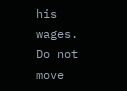his wages. Do not move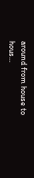around from house to hous…